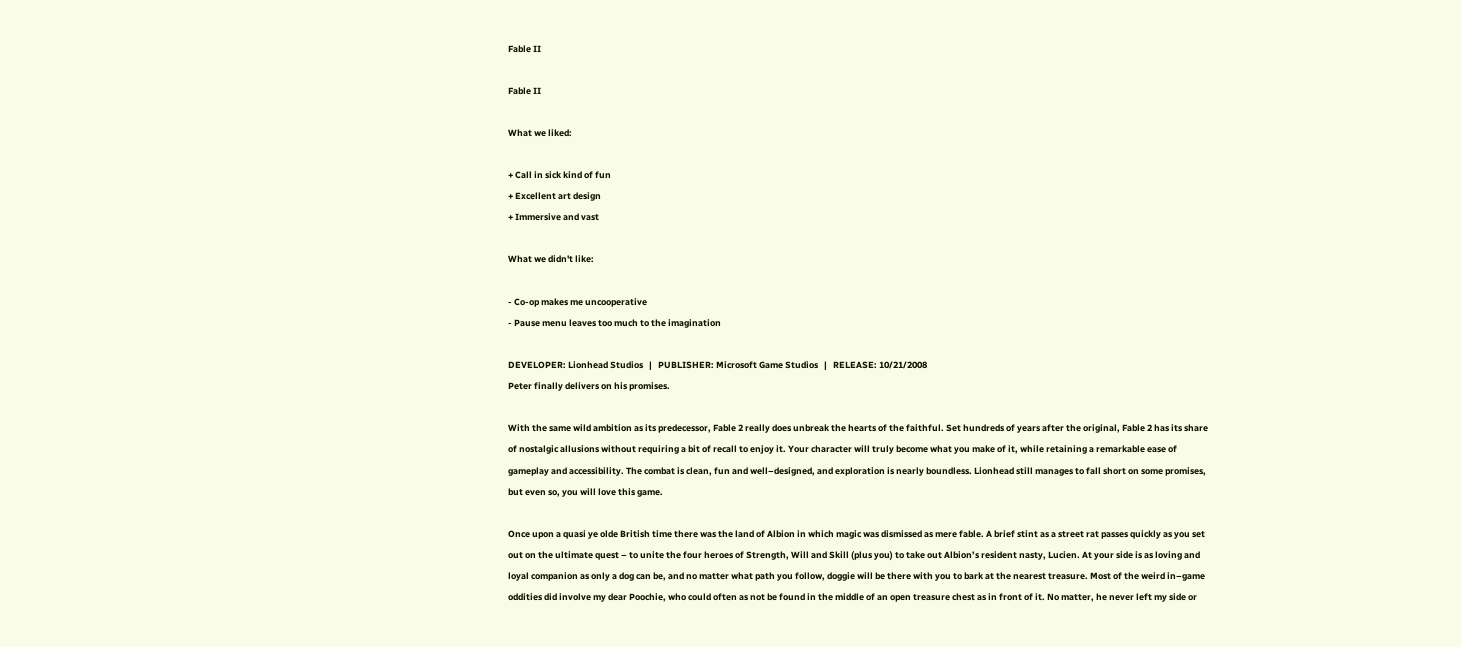Fable II

Fable II

What we liked:

+ Call in sick kind of fun
+ Excellent art design
+ Immersive and vast

What we didn't like:

- Co-op makes me uncooperative
- Pause menu leaves too much to the imagination

DEVELOPER: Lionhead Studios   |   PUBLISHER: Microsoft Game Studios   |   RELEASE: 10/21/2008
Peter finally delivers on his promises.

With the same wild ambition as its predecessor, Fable 2 really does unbreak the hearts of the faithful. Set hundreds of years after the original, Fable 2 has its share of nostalgic allusions without requiring a bit of recall to enjoy it. Your character will truly become what you make of it, while retaining a remarkable ease of gameplay and accessibility. The combat is clean, fun and well–designed, and exploration is nearly boundless. Lionhead still manages to fall short on some promises, but even so, you will love this game.

Once upon a quasi ye olde British time there was the land of Albion in which magic was dismissed as mere fable. A brief stint as a street rat passes quickly as you set out on the ultimate quest – to unite the four heroes of Strength, Will and Skill (plus you) to take out Albion’s resident nasty, Lucien. At your side is as loving and loyal companion as only a dog can be, and no matter what path you follow, doggie will be there with you to bark at the nearest treasure. Most of the weird in–game oddities did involve my dear Poochie, who could often as not be found in the middle of an open treasure chest as in front of it. No matter, he never left my side or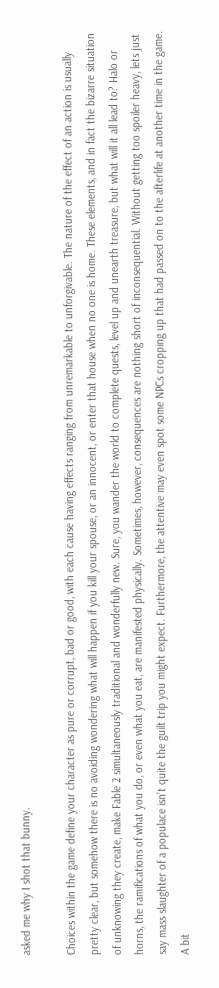asked me why I shot that bunny.

Choices within the game define your character as pure or corrupt, bad or good, with each cause having effects ranging from unremarkable to unforgivable. The nature of the effect of an action is usually pretty clear, but somehow there is no avoiding wondering what will happen if you kill your spouse, or an innocent, or enter that house when no one is home. These elements, and in fact the bizarre situation of unknowing they create, make Fable 2 simultaneously traditional and wonderfully new. Sure, you wander the world to complete quests, level up and unearth treasure, but what will it all lead to? Halo or horns, the ramifications of what you do, or even what you eat, are manifested physically. Sometimes, however, consequences are nothing short of inconsequential. Without getting too spoiler heavy, lets just say mass slaughter of a populace isn’t quite the guilt trip you might expect. Furthermore, the attentive may even spot some NPCs cropping up that had passed on to the afterlife at another time in the game. A bit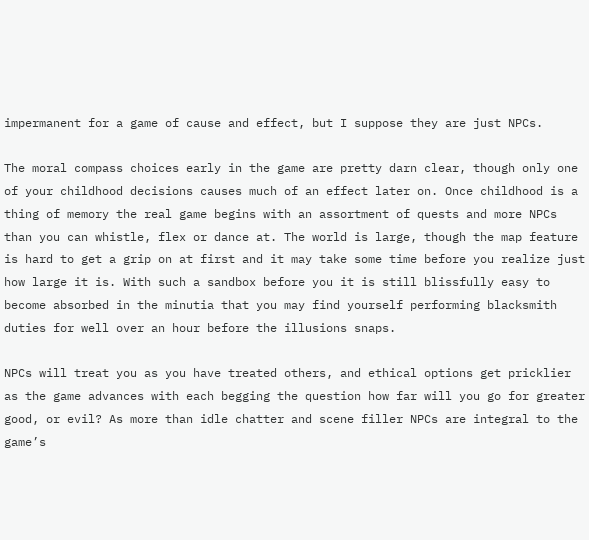impermanent for a game of cause and effect, but I suppose they are just NPCs.

The moral compass choices early in the game are pretty darn clear, though only one of your childhood decisions causes much of an effect later on. Once childhood is a thing of memory the real game begins with an assortment of quests and more NPCs than you can whistle, flex or dance at. The world is large, though the map feature is hard to get a grip on at first and it may take some time before you realize just how large it is. With such a sandbox before you it is still blissfully easy to become absorbed in the minutia that you may find yourself performing blacksmith duties for well over an hour before the illusions snaps.

NPCs will treat you as you have treated others, and ethical options get pricklier as the game advances with each begging the question how far will you go for greater good, or evil? As more than idle chatter and scene filler NPCs are integral to the game’s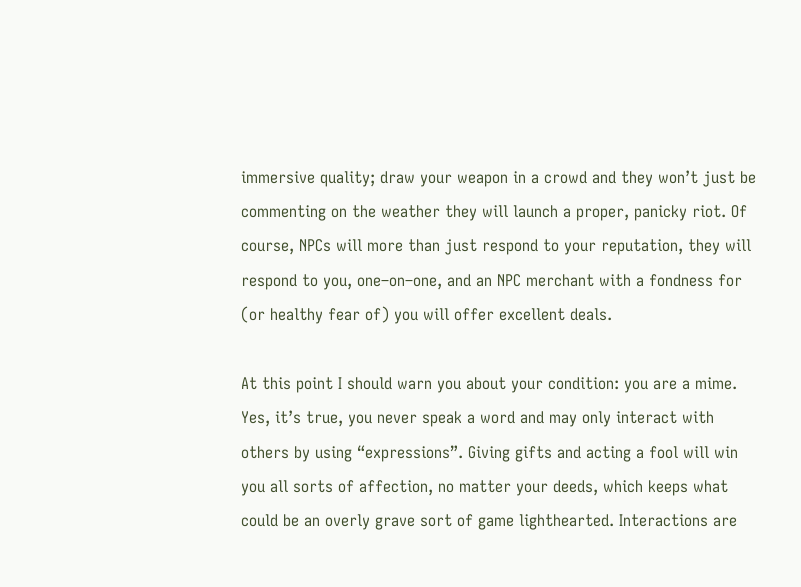immersive quality; draw your weapon in a crowd and they won’t just be commenting on the weather they will launch a proper, panicky riot. Of course, NPCs will more than just respond to your reputation, they will respond to you, one–on–one, and an NPC merchant with a fondness for (or healthy fear of) you will offer excellent deals.

At this point I should warn you about your condition: you are a mime. Yes, it’s true, you never speak a word and may only interact with others by using “expressions”. Giving gifts and acting a fool will win you all sorts of affection, no matter your deeds, which keeps what could be an overly grave sort of game lighthearted. Interactions are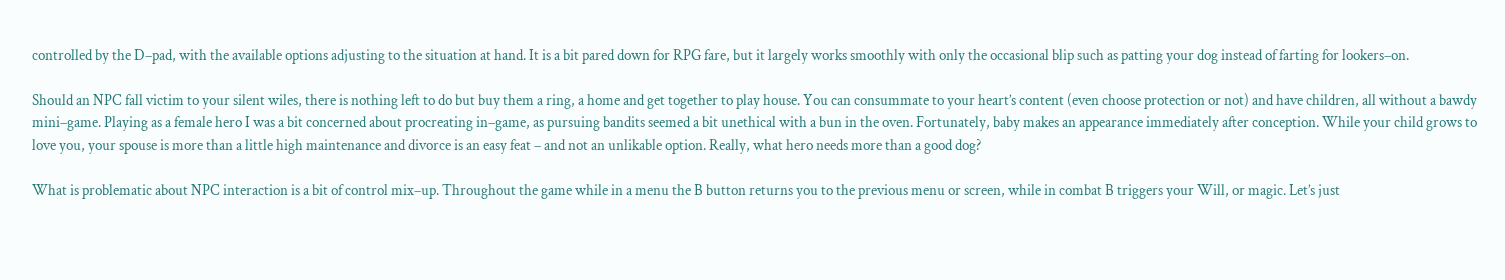controlled by the D–pad, with the available options adjusting to the situation at hand. It is a bit pared down for RPG fare, but it largely works smoothly with only the occasional blip such as patting your dog instead of farting for lookers–on.

Should an NPC fall victim to your silent wiles, there is nothing left to do but buy them a ring, a home and get together to play house. You can consummate to your heart’s content (even choose protection or not) and have children, all without a bawdy mini–game. Playing as a female hero I was a bit concerned about procreating in–game, as pursuing bandits seemed a bit unethical with a bun in the oven. Fortunately, baby makes an appearance immediately after conception. While your child grows to love you, your spouse is more than a little high maintenance and divorce is an easy feat – and not an unlikable option. Really, what hero needs more than a good dog?

What is problematic about NPC interaction is a bit of control mix–up. Throughout the game while in a menu the B button returns you to the previous menu or screen, while in combat B triggers your Will, or magic. Let’s just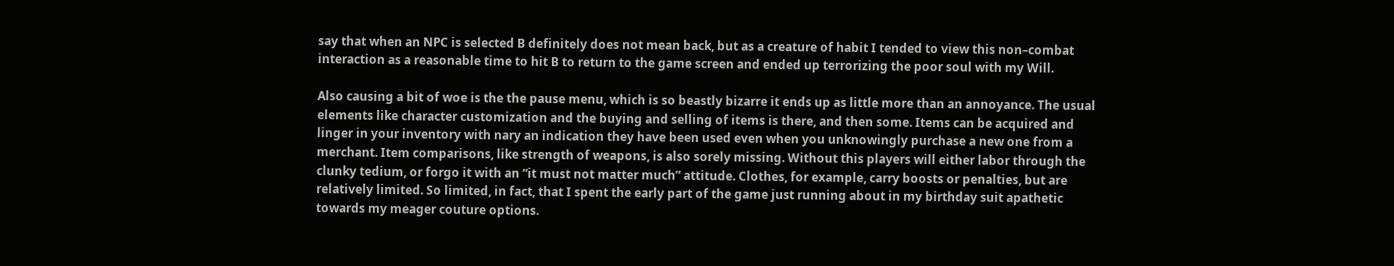say that when an NPC is selected B definitely does not mean back, but as a creature of habit I tended to view this non–combat interaction as a reasonable time to hit B to return to the game screen and ended up terrorizing the poor soul with my Will.

Also causing a bit of woe is the the pause menu, which is so beastly bizarre it ends up as little more than an annoyance. The usual elements like character customization and the buying and selling of items is there, and then some. Items can be acquired and linger in your inventory with nary an indication they have been used even when you unknowingly purchase a new one from a merchant. Item comparisons, like strength of weapons, is also sorely missing. Without this players will either labor through the clunky tedium, or forgo it with an “it must not matter much” attitude. Clothes, for example, carry boosts or penalties, but are relatively limited. So limited, in fact, that I spent the early part of the game just running about in my birthday suit apathetic towards my meager couture options.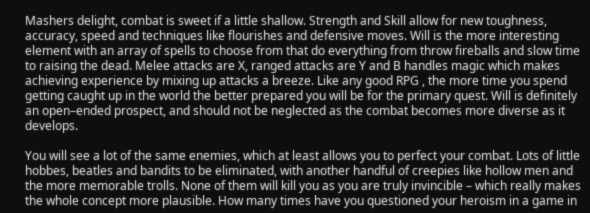Mashers delight, combat is sweet if a little shallow. Strength and Skill allow for new toughness, accuracy, speed and techniques like flourishes and defensive moves. Will is the more interesting element with an array of spells to choose from that do everything from throw fireballs and slow time to raising the dead. Melee attacks are X, ranged attacks are Y and B handles magic which makes achieving experience by mixing up attacks a breeze. Like any good RPG , the more time you spend getting caught up in the world the better prepared you will be for the primary quest. Will is definitely an open–ended prospect, and should not be neglected as the combat becomes more diverse as it develops.

You will see a lot of the same enemies, which at least allows you to perfect your combat. Lots of little hobbes, beatles and bandits to be eliminated, with another handful of creepies like hollow men and the more memorable trolls. None of them will kill you as you are truly invincible – which really makes the whole concept more plausible. How many times have you questioned your heroism in a game in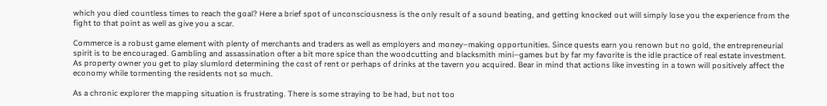which you died countless times to reach the goal? Here a brief spot of unconsciousness is the only result of a sound beating, and getting knocked out will simply lose you the experience from the fight to that point as well as give you a scar.

Commerce is a robust game element with plenty of merchants and traders as well as employers and money–making opportunities. Since quests earn you renown but no gold, the entrepreneurial spirit is to be encouraged. Gambling and assassination ofter a bit more spice than the woodcutting and blacksmith mini–games but by far my favorite is the idle practice of real estate investment. As property owner you get to play slumlord determining the cost of rent or perhaps of drinks at the tavern you acquired. Bear in mind that actions like investing in a town will positively affect the economy while tormenting the residents not so much.

As a chronic explorer the mapping situation is frustrating. There is some straying to be had, but not too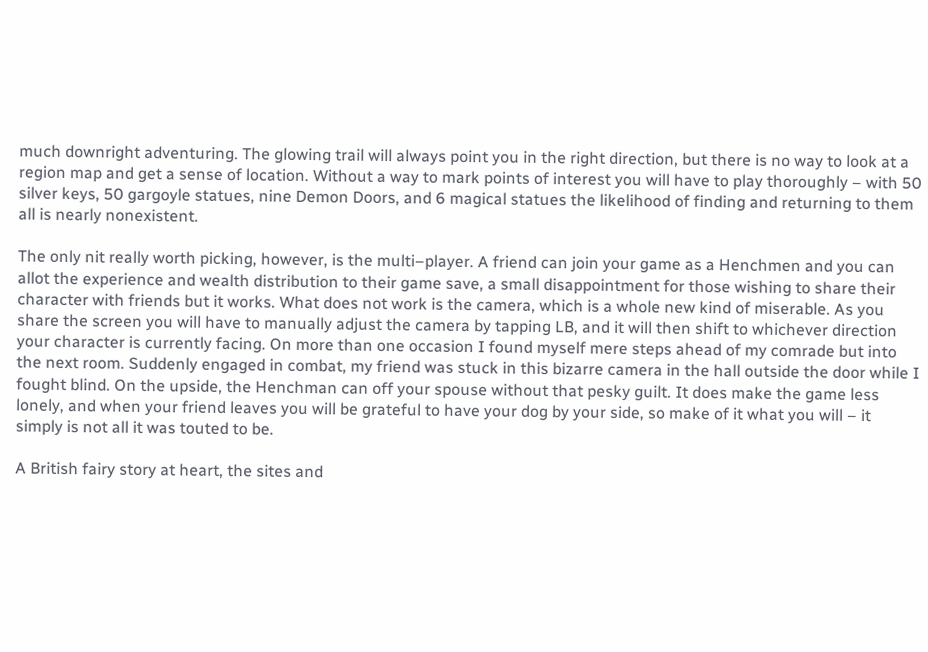much downright adventuring. The glowing trail will always point you in the right direction, but there is no way to look at a region map and get a sense of location. Without a way to mark points of interest you will have to play thoroughly – with 50 silver keys, 50 gargoyle statues, nine Demon Doors, and 6 magical statues the likelihood of finding and returning to them all is nearly nonexistent.

The only nit really worth picking, however, is the multi–player. A friend can join your game as a Henchmen and you can allot the experience and wealth distribution to their game save, a small disappointment for those wishing to share their character with friends but it works. What does not work is the camera, which is a whole new kind of miserable. As you share the screen you will have to manually adjust the camera by tapping LB, and it will then shift to whichever direction your character is currently facing. On more than one occasion I found myself mere steps ahead of my comrade but into the next room. Suddenly engaged in combat, my friend was stuck in this bizarre camera in the hall outside the door while I fought blind. On the upside, the Henchman can off your spouse without that pesky guilt. It does make the game less lonely, and when your friend leaves you will be grateful to have your dog by your side, so make of it what you will – it simply is not all it was touted to be.

A British fairy story at heart, the sites and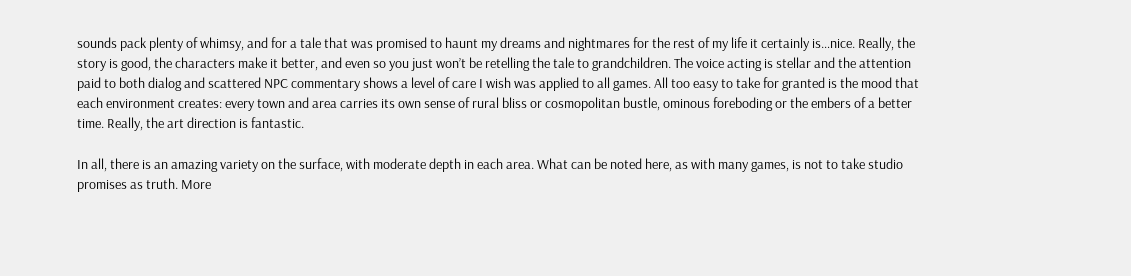sounds pack plenty of whimsy, and for a tale that was promised to haunt my dreams and nightmares for the rest of my life it certainly is…nice. Really, the story is good, the characters make it better, and even so you just won’t be retelling the tale to grandchildren. The voice acting is stellar and the attention paid to both dialog and scattered NPC commentary shows a level of care I wish was applied to all games. All too easy to take for granted is the mood that each environment creates: every town and area carries its own sense of rural bliss or cosmopolitan bustle, ominous foreboding or the embers of a better time. Really, the art direction is fantastic.

In all, there is an amazing variety on the surface, with moderate depth in each area. What can be noted here, as with many games, is not to take studio promises as truth. More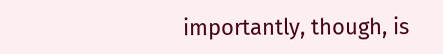importantly, though, is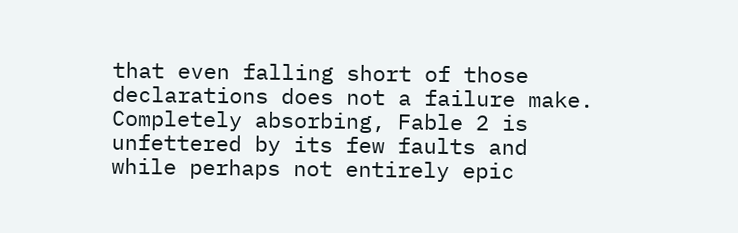that even falling short of those declarations does not a failure make. Completely absorbing, Fable 2 is unfettered by its few faults and while perhaps not entirely epic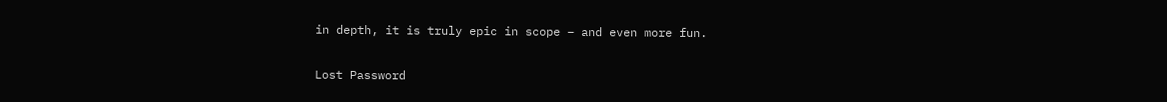in depth, it is truly epic in scope – and even more fun.

Lost Password